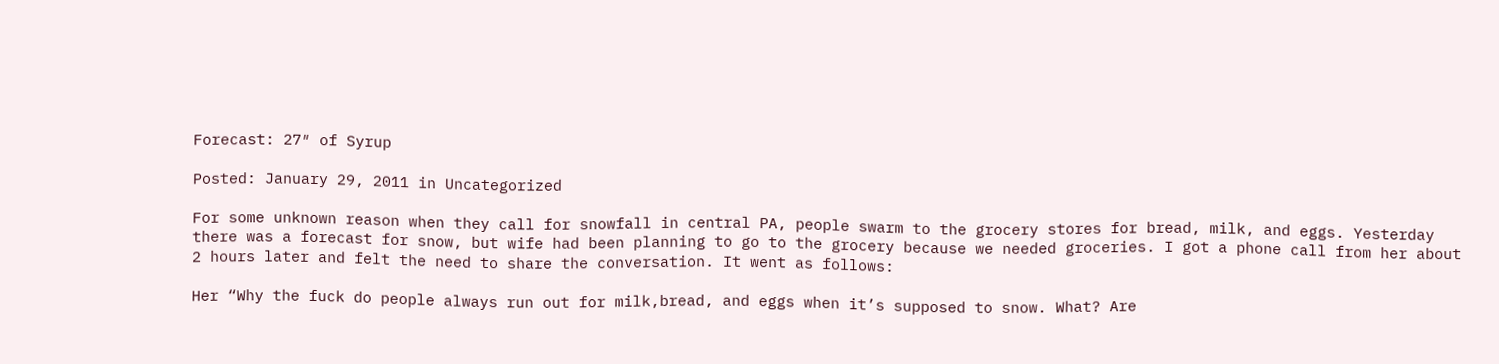Forecast: 27″ of Syrup

Posted: January 29, 2011 in Uncategorized

For some unknown reason when they call for snowfall in central PA, people swarm to the grocery stores for bread, milk, and eggs. Yesterday there was a forecast for snow, but wife had been planning to go to the grocery because we needed groceries. I got a phone call from her about 2 hours later and felt the need to share the conversation. It went as follows:

Her “Why the fuck do people always run out for milk,bread, and eggs when it’s supposed to snow. What? Are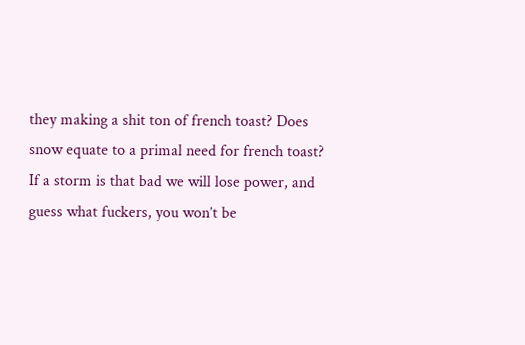they making a shit ton of french toast? Does snow equate to a primal need for french toast? If a storm is that bad we will lose power, and guess what fuckers, you won’t be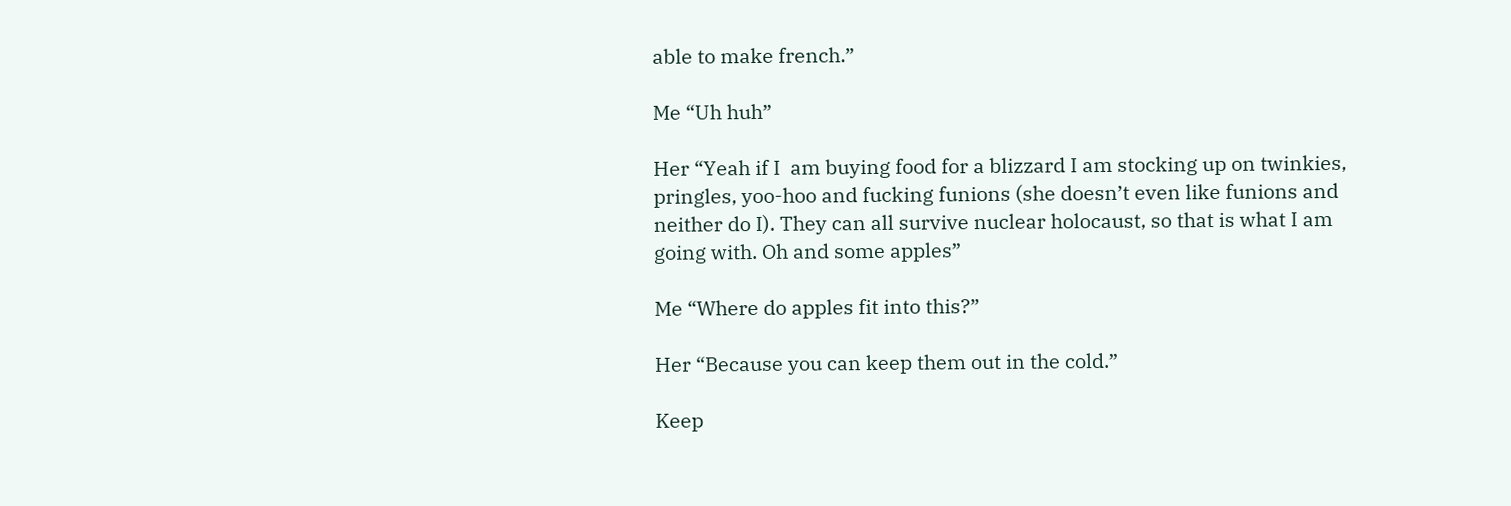able to make french.”

Me “Uh huh”

Her “Yeah if I  am buying food for a blizzard I am stocking up on twinkies, pringles, yoo-hoo and fucking funions (she doesn’t even like funions and neither do I). They can all survive nuclear holocaust, so that is what I am going with. Oh and some apples”

Me “Where do apples fit into this?”

Her “Because you can keep them out in the cold.”

Keep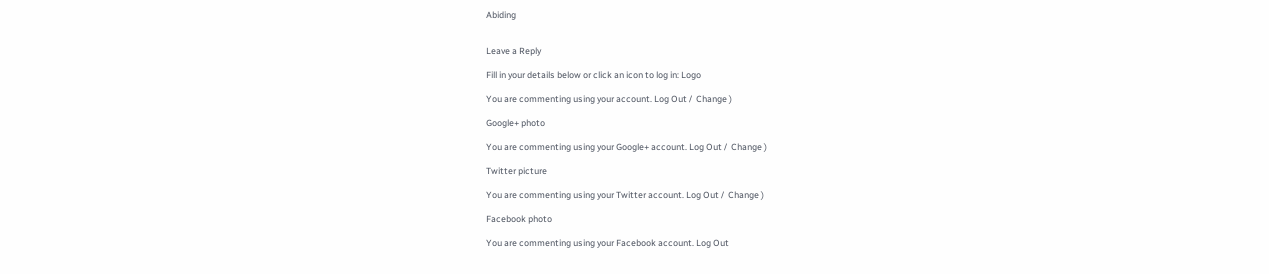Abiding


Leave a Reply

Fill in your details below or click an icon to log in: Logo

You are commenting using your account. Log Out /  Change )

Google+ photo

You are commenting using your Google+ account. Log Out /  Change )

Twitter picture

You are commenting using your Twitter account. Log Out /  Change )

Facebook photo

You are commenting using your Facebook account. Log Out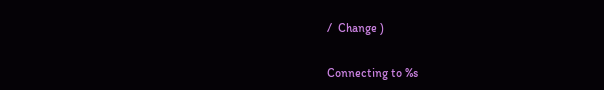/  Change )


Connecting to %s